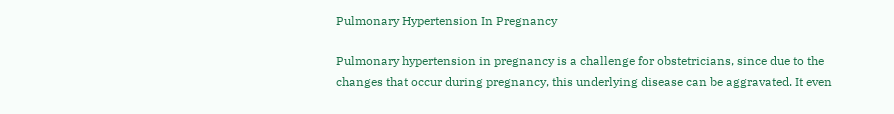Pulmonary Hypertension In Pregnancy

Pulmonary hypertension in pregnancy is a challenge for obstetricians, since due to the changes that occur during pregnancy, this underlying disease can be aggravated. It even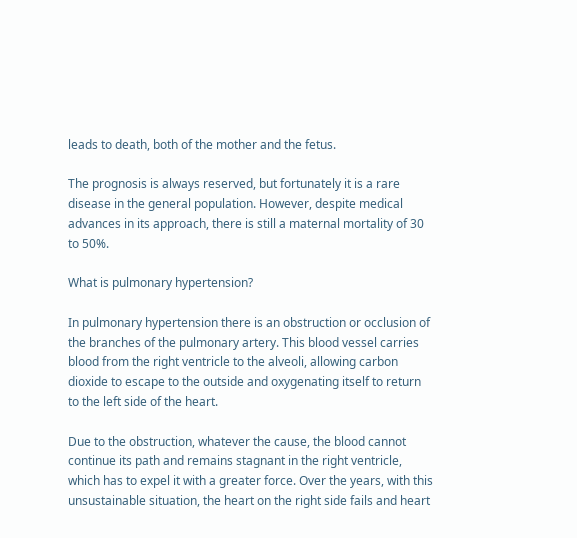leads to death, both of the mother and the fetus.

The prognosis is always reserved, but fortunately it is a rare disease in the general population. However, despite medical advances in its approach, there is still a maternal mortality of 30 to 50%.

What is pulmonary hypertension?

In pulmonary hypertension there is an obstruction or occlusion of the branches of the pulmonary artery. This blood vessel carries blood from the right ventricle to the alveoli, allowing carbon dioxide to escape to the outside and oxygenating itself to return to the left side of the heart.

Due to the obstruction, whatever the cause, the blood cannot continue its path and remains stagnant in the right ventricle, which has to expel it with a greater force. Over the years, with this unsustainable situation, the heart on the right side fails and heart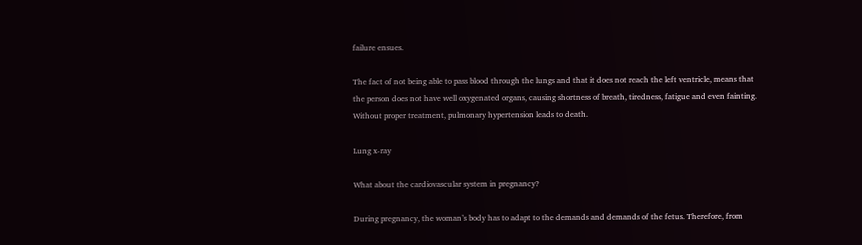failure ensues.

The fact of not being able to pass blood through the lungs and that it does not reach the left ventricle, means that the person does not have well oxygenated organs, causing shortness of breath, tiredness, fatigue and even fainting. Without proper treatment, pulmonary hypertension leads to death.

Lung x-ray

What about the cardiovascular system in pregnancy?

During pregnancy, the woman’s body has to adapt to the demands and demands of the fetus. Therefore, from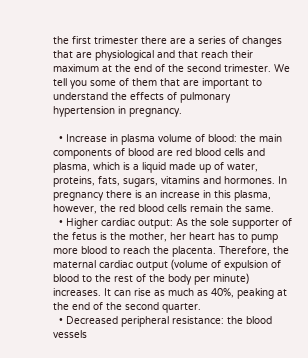the first trimester there are a series of changes that are physiological and that reach their maximum at the end of the second trimester. We tell you some of them that are important to understand the effects of pulmonary hypertension in pregnancy.

  • Increase in plasma volume of blood: the main components of blood are red blood cells and plasma, which is a liquid made up of water, proteins, fats, sugars, vitamins and hormones. In pregnancy there is an increase in this plasma, however, the red blood cells remain the same.
  • Higher cardiac output: As the sole supporter of the fetus is the mother, her heart has to pump more blood to reach the placenta. Therefore, the maternal cardiac output (volume of expulsion of blood to the rest of the body per minute) increases. It can rise as much as 40%, peaking at the end of the second quarter.
  • Decreased peripheral resistance: the blood vessels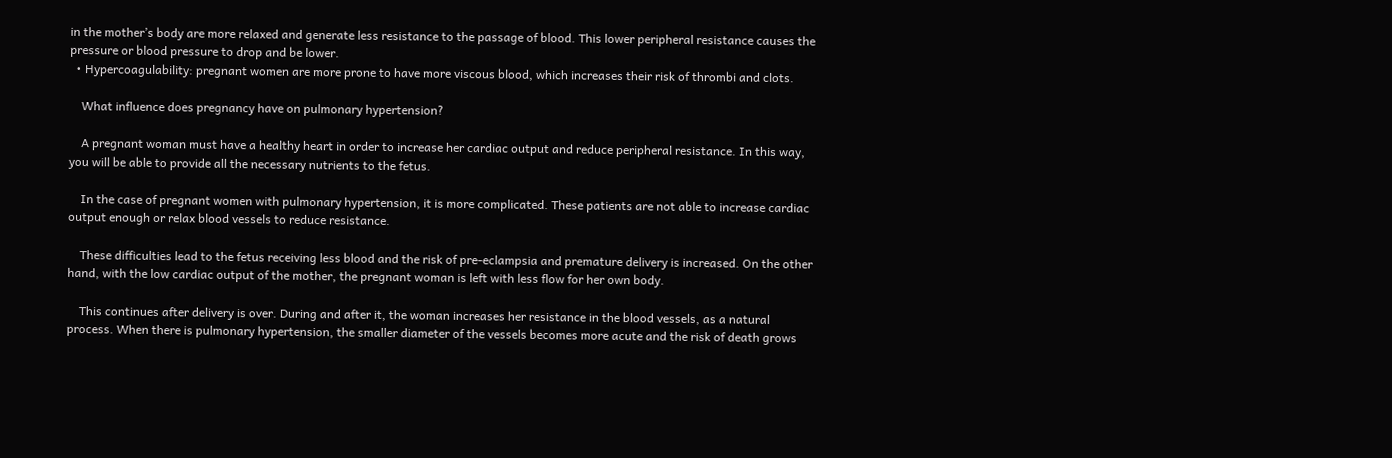in the mother’s body are more relaxed and generate less resistance to the passage of blood. This lower peripheral resistance causes the pressure or blood pressure to drop and be lower.
  • Hypercoagulability: pregnant women are more prone to have more viscous blood, which increases their risk of thrombi and clots.

    What influence does pregnancy have on pulmonary hypertension?

    A pregnant woman must have a healthy heart in order to increase her cardiac output and reduce peripheral resistance. In this way, you will be able to provide all the necessary nutrients to the fetus.

    In the case of pregnant women with pulmonary hypertension, it is more complicated. These patients are not able to increase cardiac output enough or relax blood vessels to reduce resistance.

    These difficulties lead to the fetus receiving less blood and the risk of pre-eclampsia and premature delivery is increased. On the other hand, with the low cardiac output of the mother, the pregnant woman is left with less flow for her own body.

    This continues after delivery is over. During and after it, the woman increases her resistance in the blood vessels, as a natural process. When there is pulmonary hypertension, the smaller diameter of the vessels becomes more acute and the risk of death grows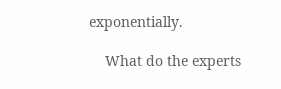exponentially.

    What do the experts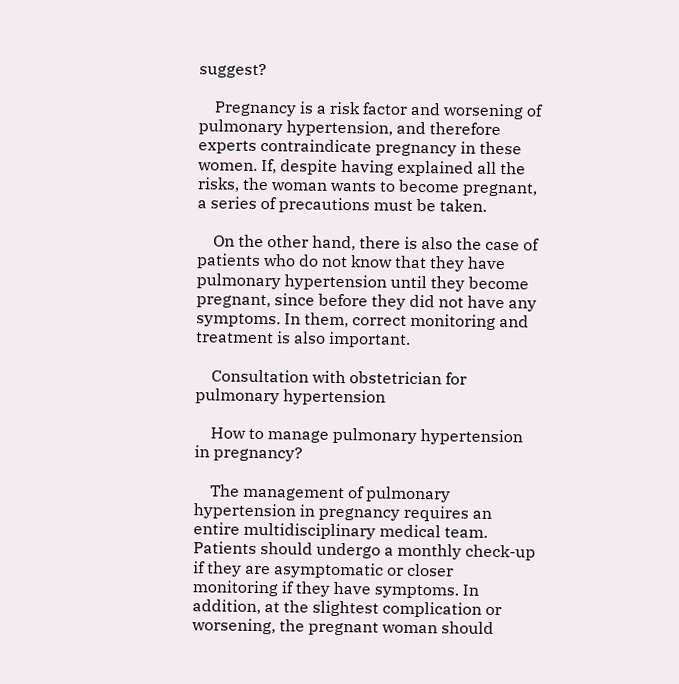suggest?

    Pregnancy is a risk factor and worsening of pulmonary hypertension, and therefore experts contraindicate pregnancy in these women. If, despite having explained all the risks, the woman wants to become pregnant, a series of precautions must be taken.

    On the other hand, there is also the case of patients who do not know that they have pulmonary hypertension until they become pregnant, since before they did not have any symptoms. In them, correct monitoring and treatment is also important.

    Consultation with obstetrician for pulmonary hypertension

    How to manage pulmonary hypertension in pregnancy?

    The management of pulmonary hypertension in pregnancy requires an entire multidisciplinary medical team. Patients should undergo a monthly check-up if they are asymptomatic or closer monitoring if they have symptoms. In addition, at the slightest complication or worsening, the pregnant woman should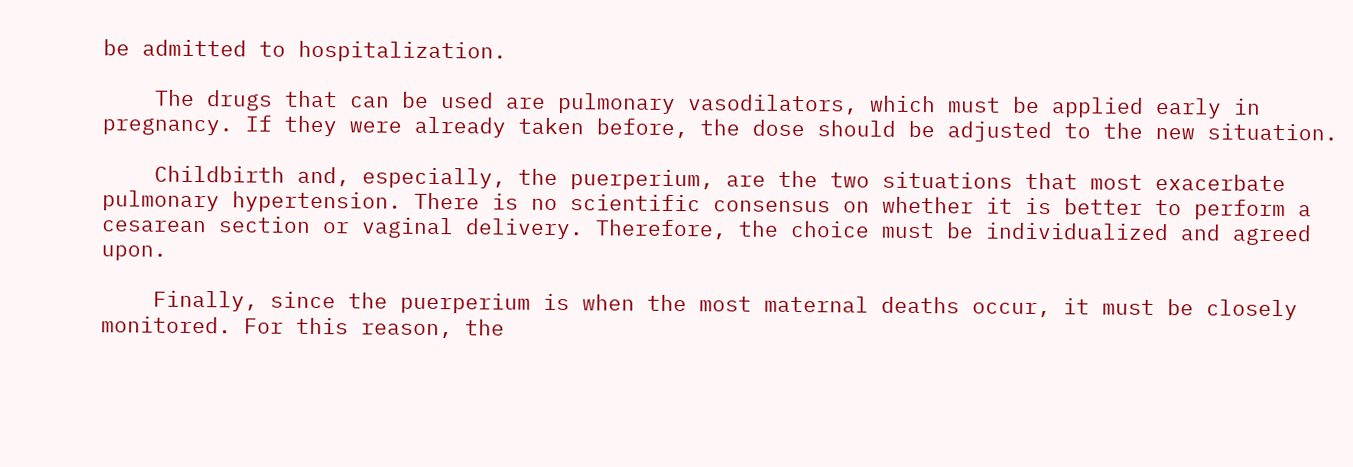be admitted to hospitalization.

    The drugs that can be used are pulmonary vasodilators, which must be applied early in pregnancy. If they were already taken before, the dose should be adjusted to the new situation.

    Childbirth and, especially, the puerperium, are the two situations that most exacerbate pulmonary hypertension. There is no scientific consensus on whether it is better to perform a cesarean section or vaginal delivery. Therefore, the choice must be individualized and agreed upon.

    Finally, since the puerperium is when the most maternal deaths occur, it must be closely monitored. For this reason, the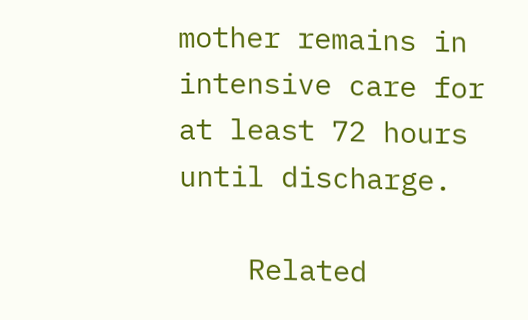mother remains in intensive care for at least 72 hours until discharge.

    Related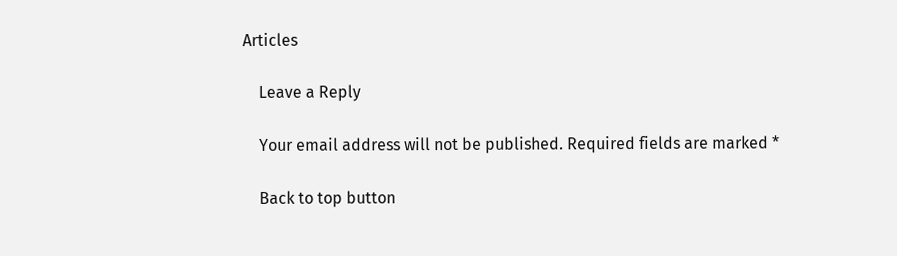Articles

    Leave a Reply

    Your email address will not be published. Required fields are marked *

    Back to top button